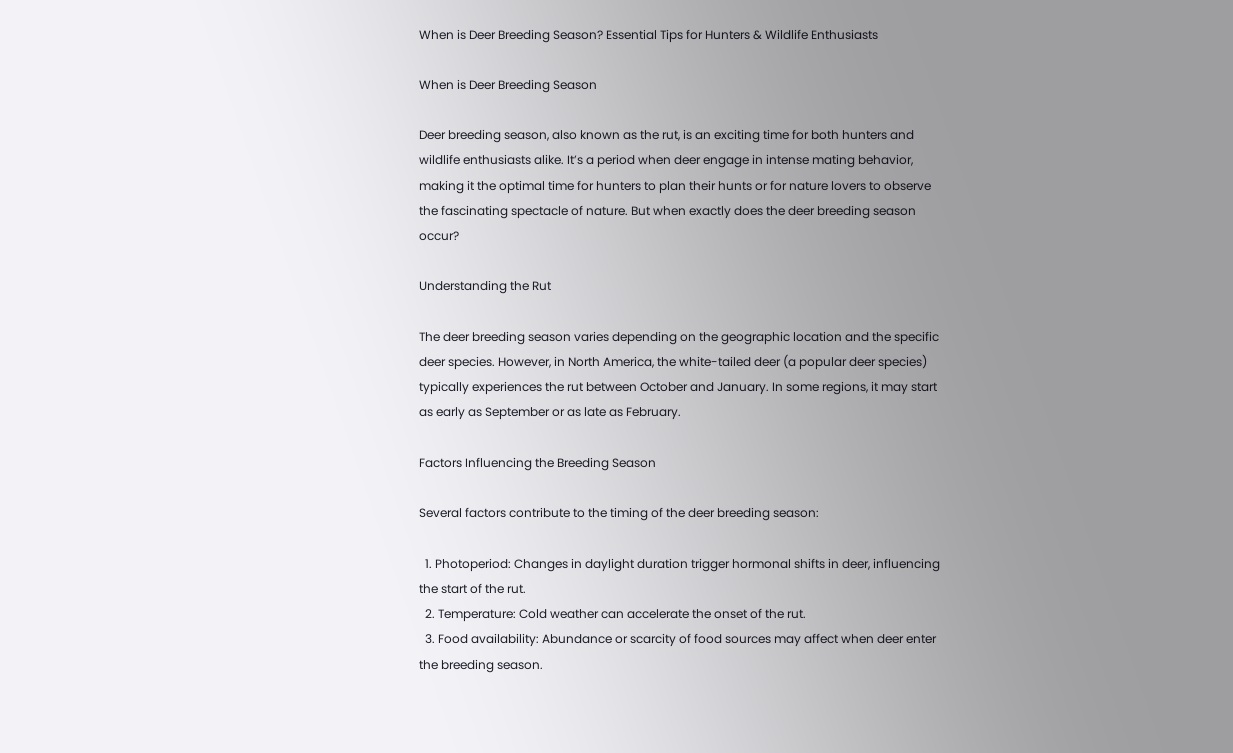When is Deer Breeding Season? Essential Tips for Hunters & Wildlife Enthusiasts

When is Deer Breeding Season

Deer breeding season, also known as the rut, is an exciting time for both hunters and wildlife enthusiasts alike. It’s a period when deer engage in intense mating behavior, making it the optimal time for hunters to plan their hunts or for nature lovers to observe the fascinating spectacle of nature. But when exactly does the deer breeding season occur?

Understanding the Rut

The deer breeding season varies depending on the geographic location and the specific deer species. However, in North America, the white-tailed deer (a popular deer species) typically experiences the rut between October and January. In some regions, it may start as early as September or as late as February.

Factors Influencing the Breeding Season

Several factors contribute to the timing of the deer breeding season:

  1. Photoperiod: Changes in daylight duration trigger hormonal shifts in deer, influencing the start of the rut.
  2. Temperature: Cold weather can accelerate the onset of the rut.
  3. Food availability: Abundance or scarcity of food sources may affect when deer enter the breeding season.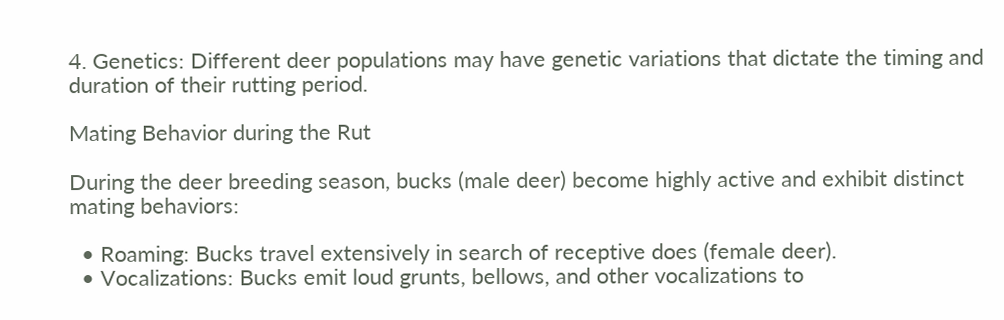4. Genetics: Different deer populations may have genetic variations that dictate the timing and duration of their rutting period.

Mating Behavior during the Rut

During the deer breeding season, bucks (male deer) become highly active and exhibit distinct mating behaviors:

  • Roaming: Bucks travel extensively in search of receptive does (female deer).
  • Vocalizations: Bucks emit loud grunts, bellows, and other vocalizations to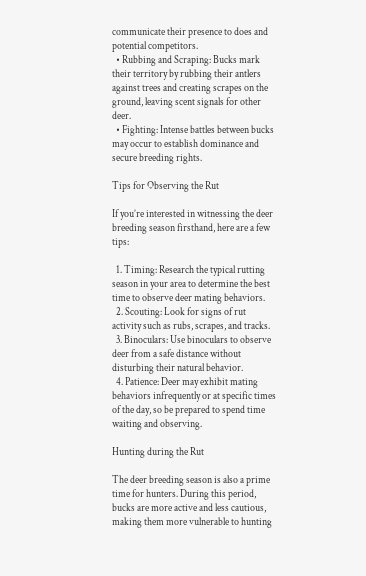communicate their presence to does and potential competitors.
  • Rubbing and Scraping: Bucks mark their territory by rubbing their antlers against trees and creating scrapes on the ground, leaving scent signals for other deer.
  • Fighting: Intense battles between bucks may occur to establish dominance and secure breeding rights.

Tips for Observing the Rut

If you’re interested in witnessing the deer breeding season firsthand, here are a few tips:

  1. Timing: Research the typical rutting season in your area to determine the best time to observe deer mating behaviors.
  2. Scouting: Look for signs of rut activity such as rubs, scrapes, and tracks.
  3. Binoculars: Use binoculars to observe deer from a safe distance without disturbing their natural behavior.
  4. Patience: Deer may exhibit mating behaviors infrequently or at specific times of the day, so be prepared to spend time waiting and observing.

Hunting during the Rut

The deer breeding season is also a prime time for hunters. During this period, bucks are more active and less cautious, making them more vulnerable to hunting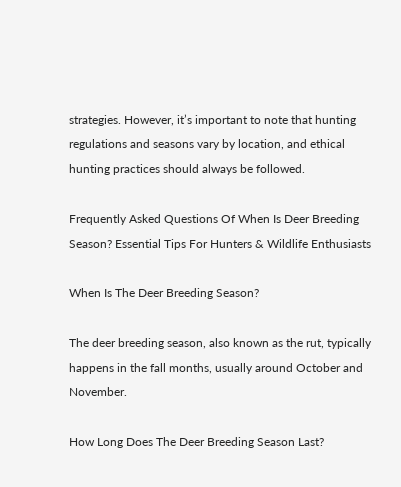strategies. However, it’s important to note that hunting regulations and seasons vary by location, and ethical hunting practices should always be followed.

Frequently Asked Questions Of When Is Deer Breeding Season? Essential Tips For Hunters & Wildlife Enthusiasts

When Is The Deer Breeding Season?

The deer breeding season, also known as the rut, typically happens in the fall months, usually around October and November.

How Long Does The Deer Breeding Season Last?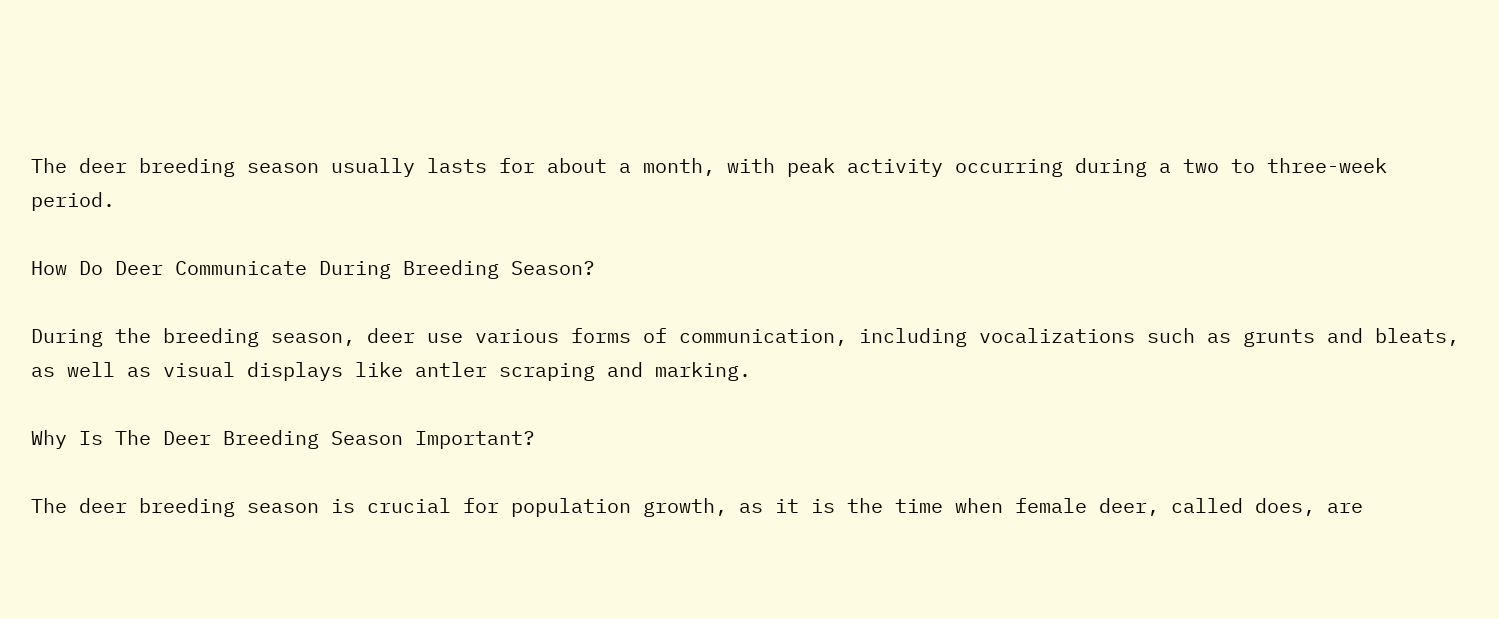The deer breeding season usually lasts for about a month, with peak activity occurring during a two to three-week period.

How Do Deer Communicate During Breeding Season?

During the breeding season, deer use various forms of communication, including vocalizations such as grunts and bleats, as well as visual displays like antler scraping and marking.

Why Is The Deer Breeding Season Important?

The deer breeding season is crucial for population growth, as it is the time when female deer, called does, are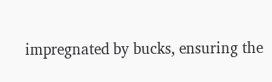impregnated by bucks, ensuring the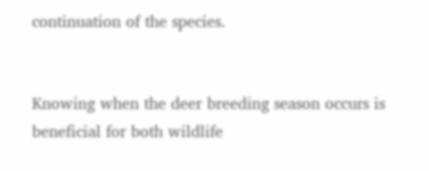continuation of the species.


Knowing when the deer breeding season occurs is beneficial for both wildlife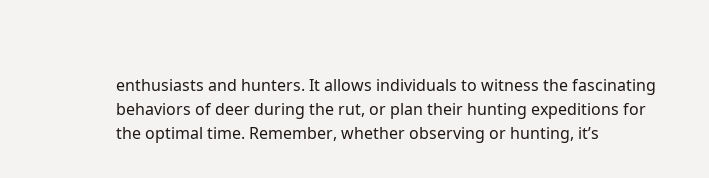enthusiasts and hunters. It allows individuals to witness the fascinating behaviors of deer during the rut, or plan their hunting expeditions for the optimal time. Remember, whether observing or hunting, it’s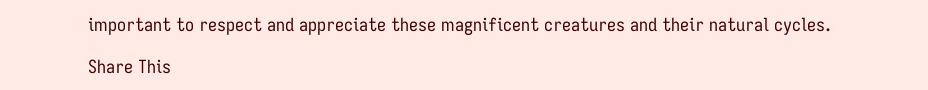important to respect and appreciate these magnificent creatures and their natural cycles.

Share This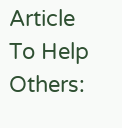Article To Help Others: